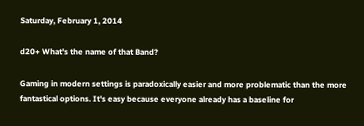Saturday, February 1, 2014

d20+ What's the name of that Band?

Gaming in modern settings is paradoxically easier and more problematic than the more fantastical options. It's easy because everyone already has a baseline for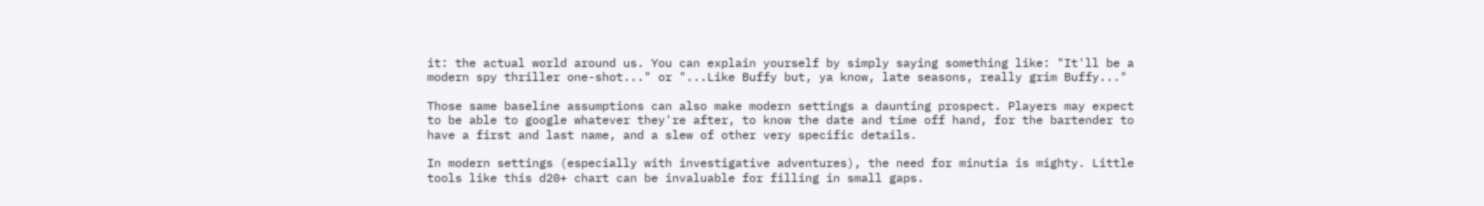it: the actual world around us. You can explain yourself by simply saying something like: "It'll be a modern spy thriller one-shot..." or "...Like Buffy but, ya know, late seasons, really grim Buffy..."

Those same baseline assumptions can also make modern settings a daunting prospect. Players may expect to be able to google whatever they're after, to know the date and time off hand, for the bartender to have a first and last name, and a slew of other very specific details.

In modern settings (especially with investigative adventures), the need for minutia is mighty. Little tools like this d20+ chart can be invaluable for filling in small gaps.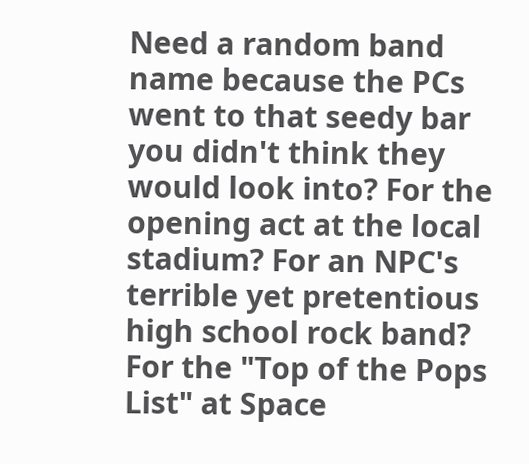Need a random band name because the PCs went to that seedy bar you didn't think they would look into? For the opening act at the local stadium? For an NPC's terrible yet pretentious high school rock band? For the "Top of the Pops List" at Space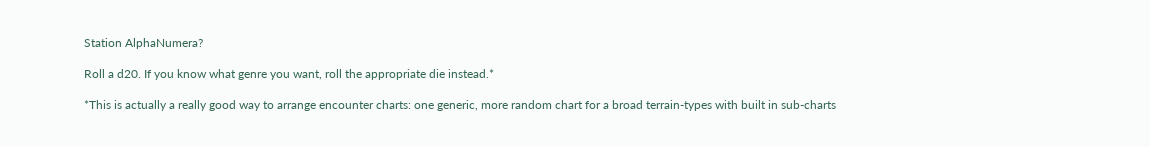Station AlphaNumera?

Roll a d20. If you know what genre you want, roll the appropriate die instead.*

*This is actually a really good way to arrange encounter charts: one generic, more random chart for a broad terrain-types with built in sub-charts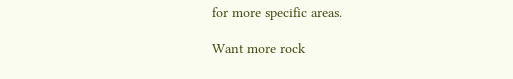for more specific areas.

Want more rock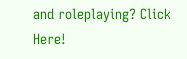and roleplaying? Click Here!